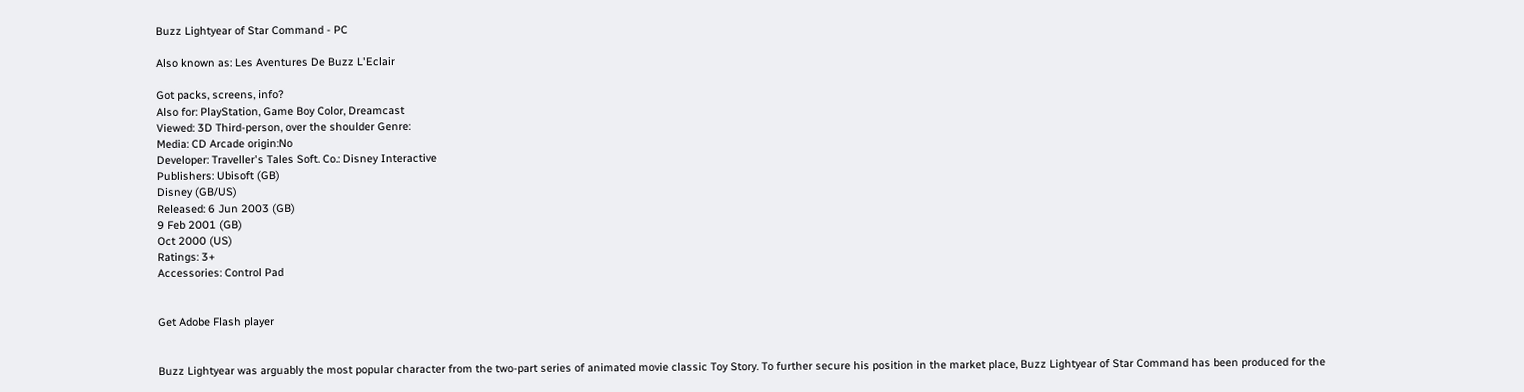Buzz Lightyear of Star Command - PC

Also known as: Les Aventures De Buzz L'Eclair

Got packs, screens, info?
Also for: PlayStation, Game Boy Color, Dreamcast
Viewed: 3D Third-person, over the shoulder Genre:
Media: CD Arcade origin:No
Developer: Traveller's Tales Soft. Co.: Disney Interactive
Publishers: Ubisoft (GB)
Disney (GB/US)
Released: 6 Jun 2003 (GB)
9 Feb 2001 (GB)
Oct 2000 (US)
Ratings: 3+
Accessories: Control Pad


Get Adobe Flash player


Buzz Lightyear was arguably the most popular character from the two-part series of animated movie classic Toy Story. To further secure his position in the market place, Buzz Lightyear of Star Command has been produced for the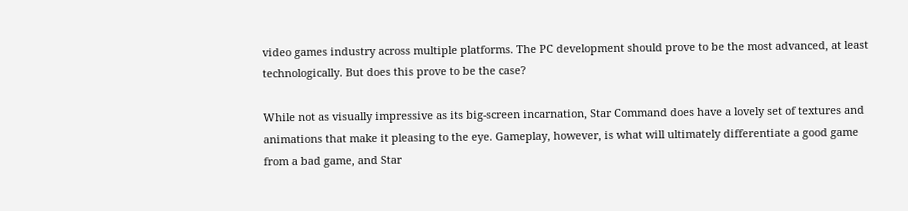video games industry across multiple platforms. The PC development should prove to be the most advanced, at least technologically. But does this prove to be the case?

While not as visually impressive as its big-screen incarnation, Star Command does have a lovely set of textures and animations that make it pleasing to the eye. Gameplay, however, is what will ultimately differentiate a good game from a bad game, and Star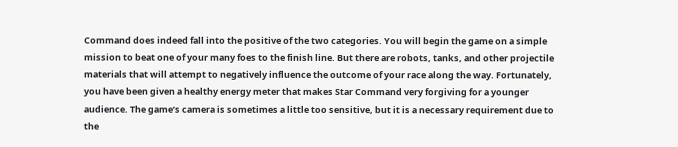Command does indeed fall into the positive of the two categories. You will begin the game on a simple mission to beat one of your many foes to the finish line. But there are robots, tanks, and other projectile materials that will attempt to negatively influence the outcome of your race along the way. Fortunately, you have been given a healthy energy meter that makes Star Command very forgiving for a younger audience. The game’s camera is sometimes a little too sensitive, but it is a necessary requirement due to the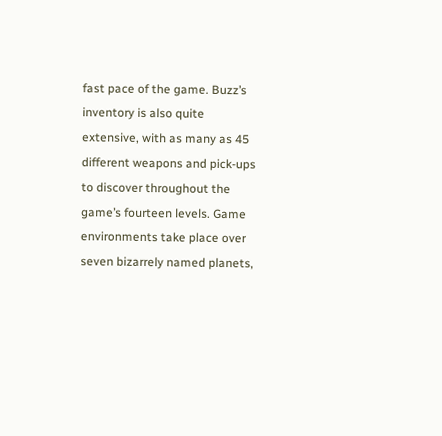fast pace of the game. Buzz’s inventory is also quite extensive, with as many as 45 different weapons and pick-ups to discover throughout the game’s fourteen levels. Game environments take place over seven bizarrely named planets,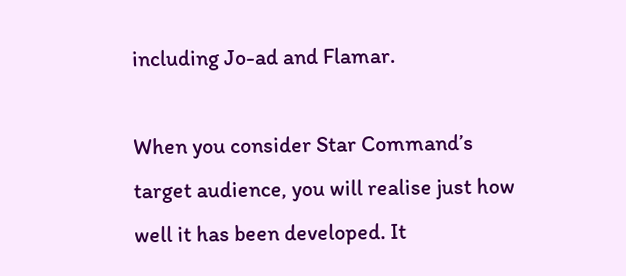including Jo-ad and Flamar.

When you consider Star Command’s target audience, you will realise just how well it has been developed. It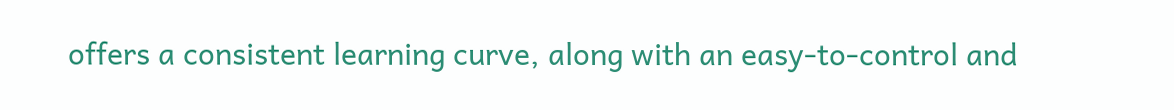offers a consistent learning curve, along with an easy-to-control and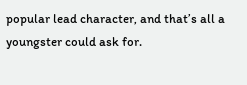popular lead character, and that’s all a youngster could ask for.